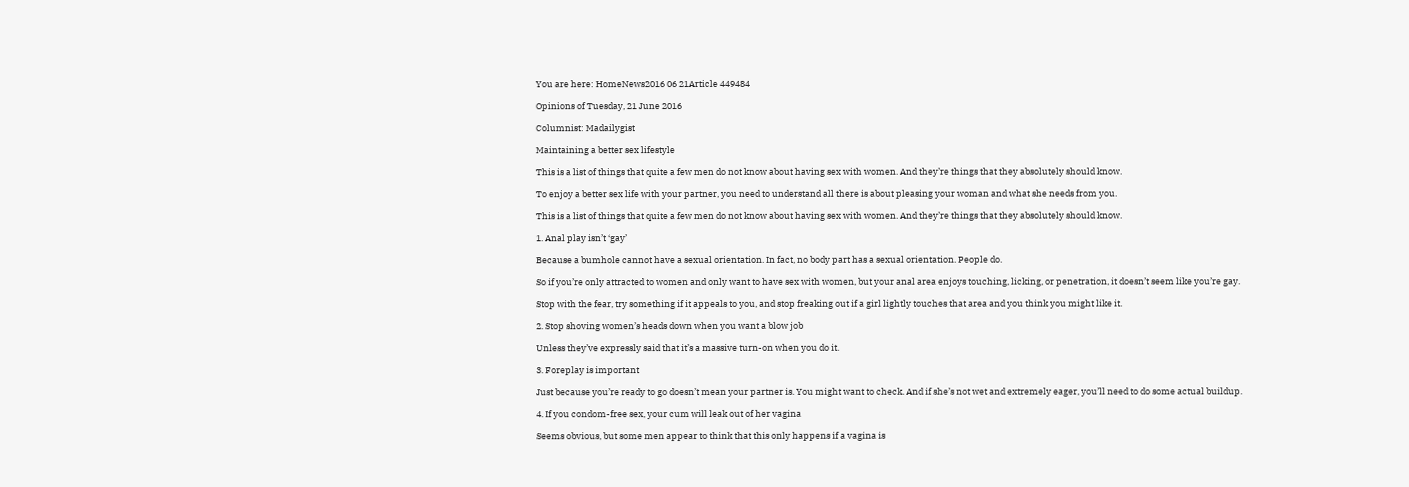You are here: HomeNews2016 06 21Article 449484

Opinions of Tuesday, 21 June 2016

Columnist: Madailygist

Maintaining a better sex lifestyle

This is a list of things that quite a few men do not know about having sex with women. And they’re things that they absolutely should know.

To enjoy a better sex life with your partner, you need to understand all there is about pleasing your woman and what she needs from you.

This is a list of things that quite a few men do not know about having sex with women. And they’re things that they absolutely should know.

1. Anal play isn’t ‘gay’

Because a bumhole cannot have a sexual orientation. In fact, no body part has a sexual orientation. People do.

So if you’re only attracted to women and only want to have sex with women, but your anal area enjoys touching, licking, or penetration, it doesn’t seem like you’re gay.

Stop with the fear, try something if it appeals to you, and stop freaking out if a girl lightly touches that area and you think you might like it.

2. Stop shoving women’s heads down when you want a blow job

Unless they’ve expressly said that it’s a massive turn-on when you do it.

3. Foreplay is important

Just because you’re ready to go doesn’t mean your partner is. You might want to check. And if she’s not wet and extremely eager, you’ll need to do some actual buildup.

4. If you condom-free sex, your cum will leak out of her vagina

Seems obvious, but some men appear to think that this only happens if a vagina is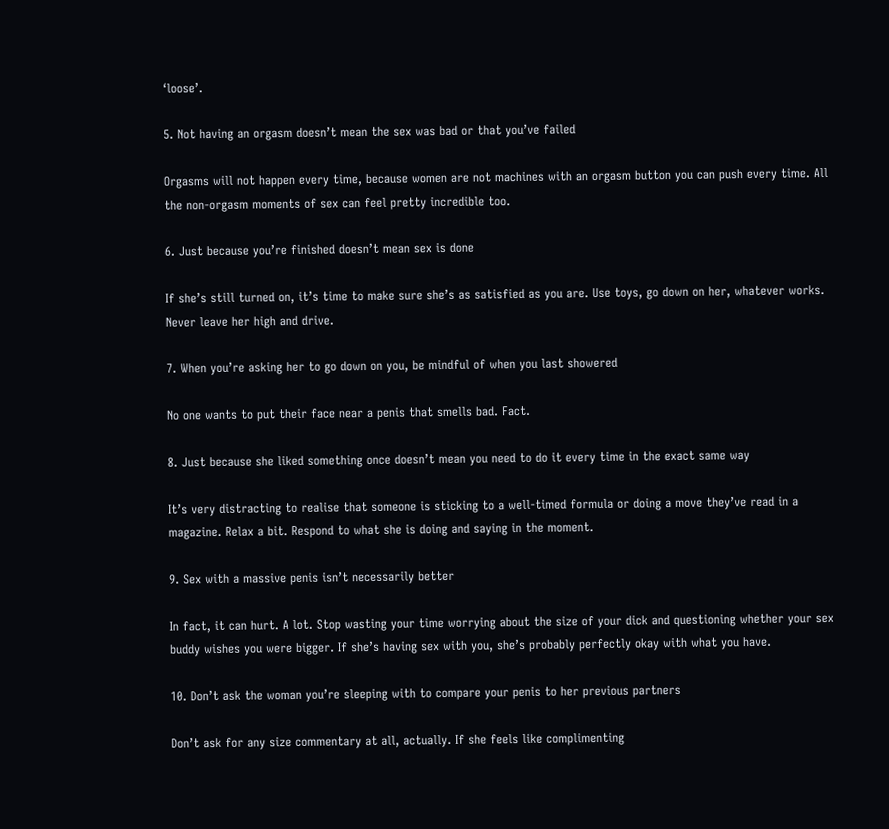‘loose’.

5. Not having an orgasm doesn’t mean the sex was bad or that you’ve failed

Orgasms will not happen every time, because women are not machines with an orgasm button you can push every time. All the non-orgasm moments of sex can feel pretty incredible too.

6. Just because you’re finished doesn’t mean sex is done

If she’s still turned on, it’s time to make sure she’s as satisfied as you are. Use toys, go down on her, whatever works. Never leave her high and drive.

7. When you’re asking her to go down on you, be mindful of when you last showered

No one wants to put their face near a penis that smells bad. Fact.

8. Just because she liked something once doesn’t mean you need to do it every time in the exact same way

It’s very distracting to realise that someone is sticking to a well-timed formula or doing a move they’ve read in a magazine. Relax a bit. Respond to what she is doing and saying in the moment.

9. Sex with a massive penis isn’t necessarily better

In fact, it can hurt. A lot. Stop wasting your time worrying about the size of your dick and questioning whether your sex buddy wishes you were bigger. If she’s having sex with you, she’s probably perfectly okay with what you have.

10. Don’t ask the woman you’re sleeping with to compare your penis to her previous partners

Don’t ask for any size commentary at all, actually. If she feels like complimenting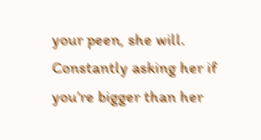your peen, she will. Constantly asking her if you’re bigger than her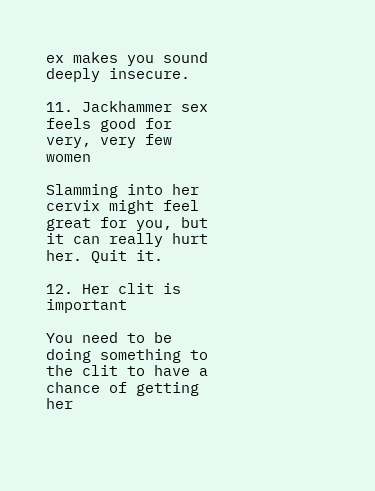ex makes you sound deeply insecure.

11. Jackhammer sex feels good for very, very few women

Slamming into her cervix might feel great for you, but it can really hurt her. Quit it.

12. Her clit is important

You need to be doing something to the clit to have a chance of getting her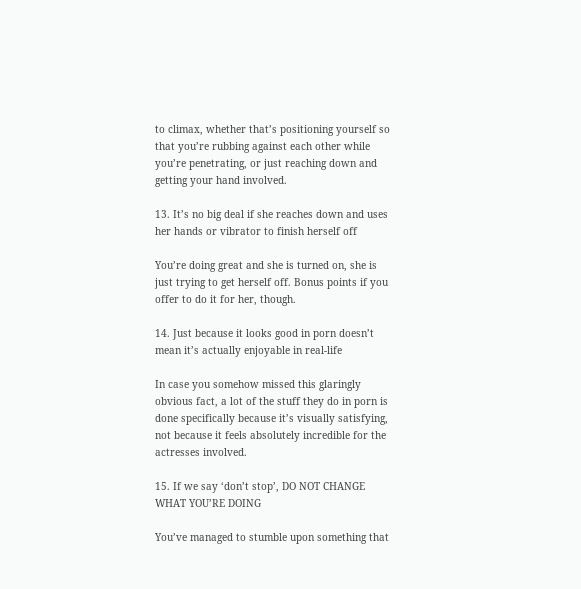to climax, whether that’s positioning yourself so that you’re rubbing against each other while you’re penetrating, or just reaching down and getting your hand involved.

13. It’s no big deal if she reaches down and uses her hands or vibrator to finish herself off

You’re doing great and she is turned on, she is just trying to get herself off. Bonus points if you offer to do it for her, though.

14. Just because it looks good in porn doesn’t mean it’s actually enjoyable in real-life

In case you somehow missed this glaringly obvious fact, a lot of the stuff they do in porn is done specifically because it’s visually satisfying, not because it feels absolutely incredible for the actresses involved.

15. If we say ‘don’t stop’, DO NOT CHANGE WHAT YOU’RE DOING

You’ve managed to stumble upon something that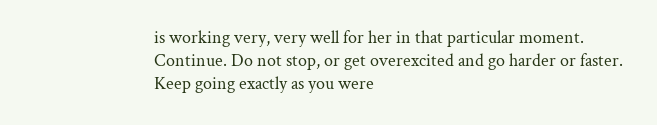is working very, very well for her in that particular moment. Continue. Do not stop, or get overexcited and go harder or faster. Keep going exactly as you were